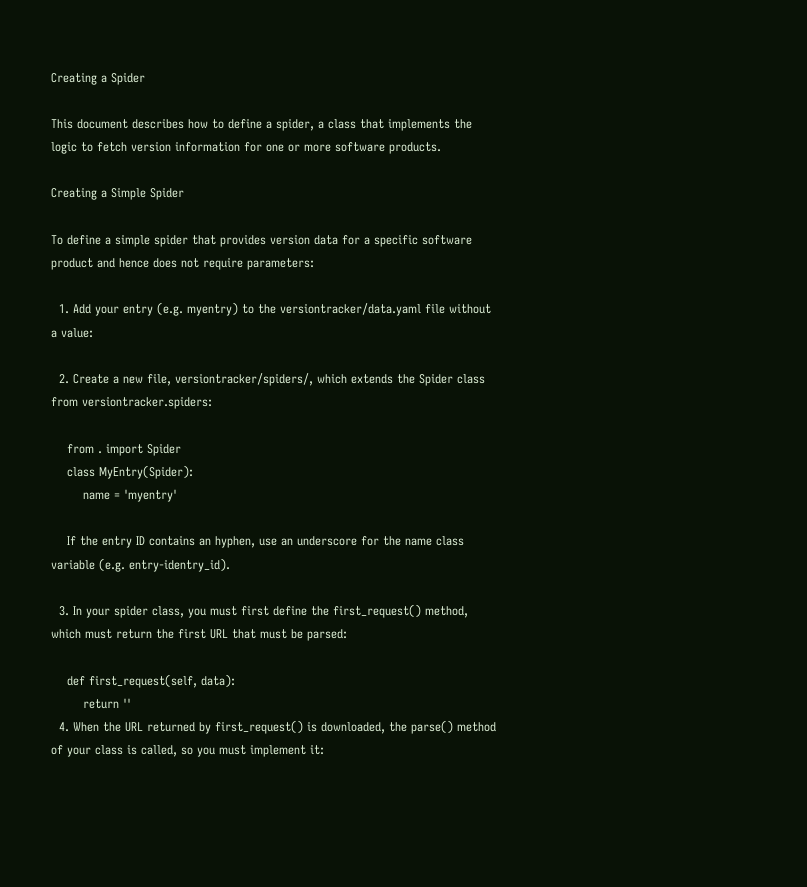Creating a Spider

This document describes how to define a spider, a class that implements the logic to fetch version information for one or more software products.

Creating a Simple Spider

To define a simple spider that provides version data for a specific software product and hence does not require parameters:

  1. Add your entry (e.g. myentry) to the versiontracker/data.yaml file without a value:

  2. Create a new file, versiontracker/spiders/, which extends the Spider class from versiontracker.spiders:

    from . import Spider
    class MyEntry(Spider):
        name = 'myentry'

    If the entry ID contains an hyphen, use an underscore for the name class variable (e.g. entry-identry_id).

  3. In your spider class, you must first define the first_request() method, which must return the first URL that must be parsed:

    def first_request(self, data):
        return ''
  4. When the URL returned by first_request() is downloaded, the parse() method of your class is called, so you must implement it: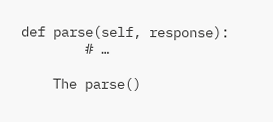def parse(self, response):
        # …

    The parse()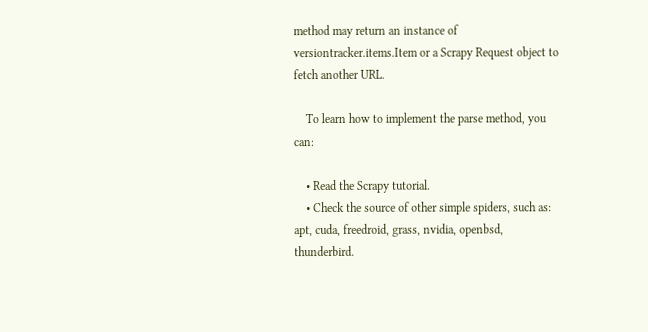method may return an instance of versiontracker.items.Item or a Scrapy Request object to fetch another URL.

    To learn how to implement the parse method, you can:

    • Read the Scrapy tutorial.
    • Check the source of other simple spiders, such as: apt, cuda, freedroid, grass, nvidia, openbsd, thunderbird.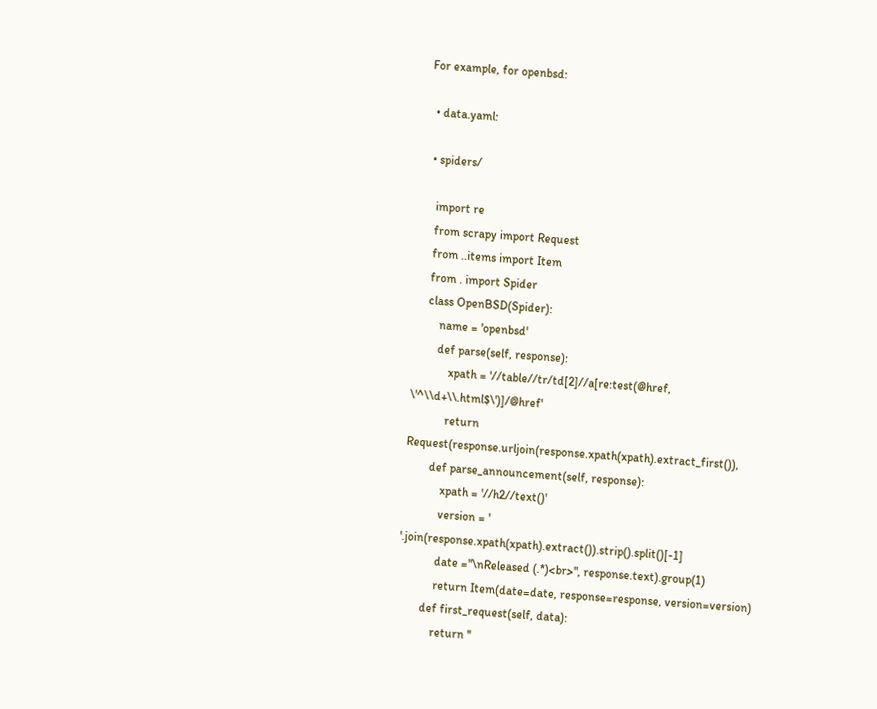For example, for openbsd:

  • data.yaml:

  • spiders/

    import re
    from scrapy import Request
    from ..items import Item
    from . import Spider
    class OpenBSD(Spider):
        name = 'openbsd'
        def parse(self, response):
            xpath = '//table//tr/td[2]//a[re:test(@href, \'^\\d+\\.html$\')]/@href'
            return Request(response.urljoin(response.xpath(xpath).extract_first()),
        def parse_announcement(self, response):
            xpath = '//h2//text()'
            version = ' '.join(response.xpath(xpath).extract()).strip().split()[-1]
            date ="\nReleased (.*)<br>", response.text).group(1)
            return Item(date=date, response=response, version=version)
        def first_request(self, data):
            return ''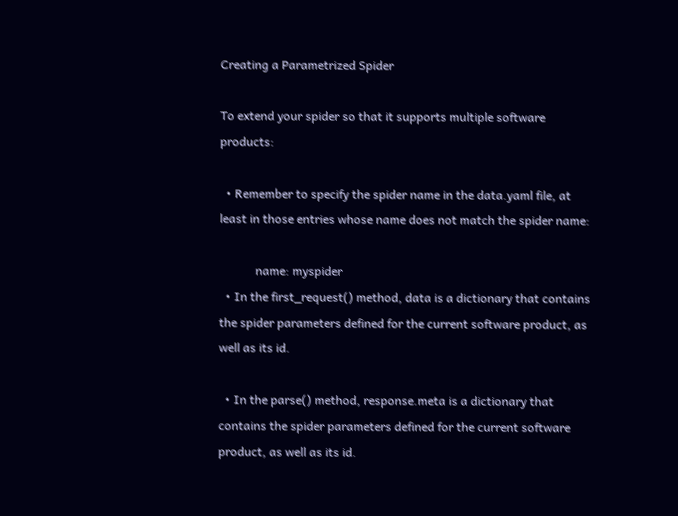Creating a Parametrized Spider

To extend your spider so that it supports multiple software products:

  • Remember to specify the spider name in the data.yaml file, at least in those entries whose name does not match the spider name:

            name: myspider
  • In the first_request() method, data is a dictionary that contains the spider parameters defined for the current software product, as well as its id.

  • In the parse() method, response.meta is a dictionary that contains the spider parameters defined for the current software product, as well as its id.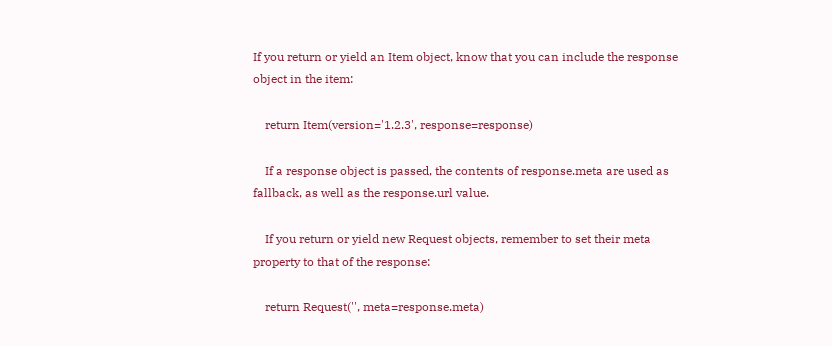If you return or yield an Item object, know that you can include the response object in the item:

    return Item(version='1.2.3', response=response)

    If a response object is passed, the contents of response.meta are used as fallback, as well as the response.url value.

    If you return or yield new Request objects, remember to set their meta property to that of the response:

    return Request('', meta=response.meta)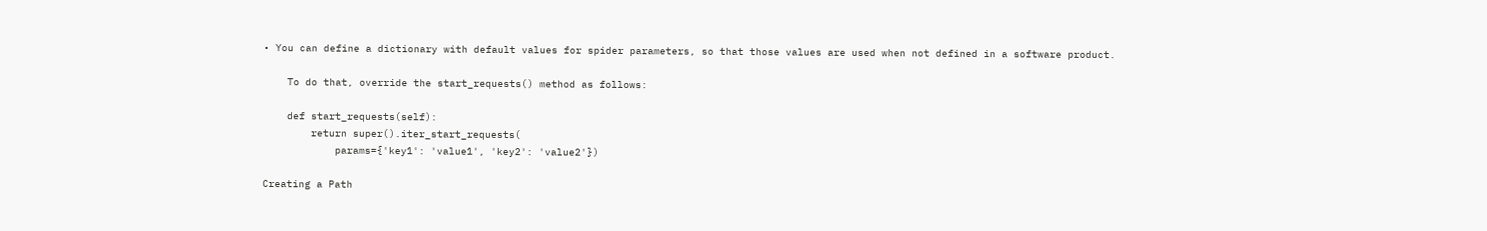• You can define a dictionary with default values for spider parameters, so that those values are used when not defined in a software product.

    To do that, override the start_requests() method as follows:

    def start_requests(self):
        return super().iter_start_requests(
            params={'key1': 'value1', 'key2': 'value2'})

Creating a Path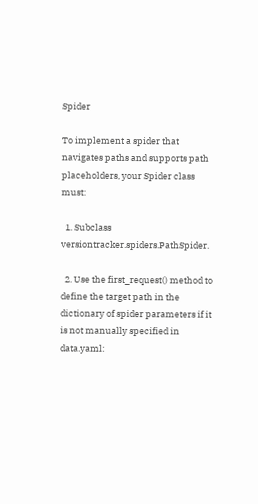Spider

To implement a spider that navigates paths and supports path placeholders, your Spider class must:

  1. Subclass versiontracker.spiders.PathSpider.

  2. Use the first_request() method to define the target path in the dictionary of spider parameters if it is not manually specified in data.yaml: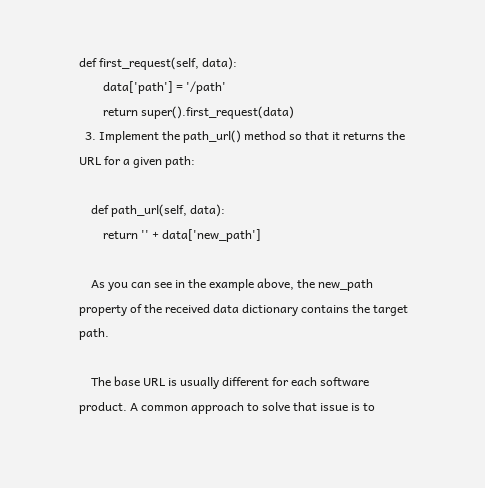def first_request(self, data):
        data['path'] = '/path'
        return super().first_request(data)
  3. Implement the path_url() method so that it returns the URL for a given path:

    def path_url(self, data):
        return '' + data['new_path']

    As you can see in the example above, the new_path property of the received data dictionary contains the target path.

    The base URL is usually different for each software product. A common approach to solve that issue is to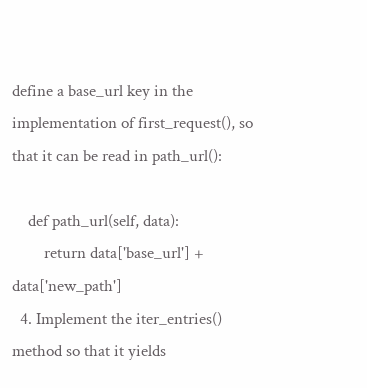define a base_url key in the implementation of first_request(), so that it can be read in path_url():

    def path_url(self, data):
        return data['base_url'] + data['new_path']
  4. Implement the iter_entries() method so that it yields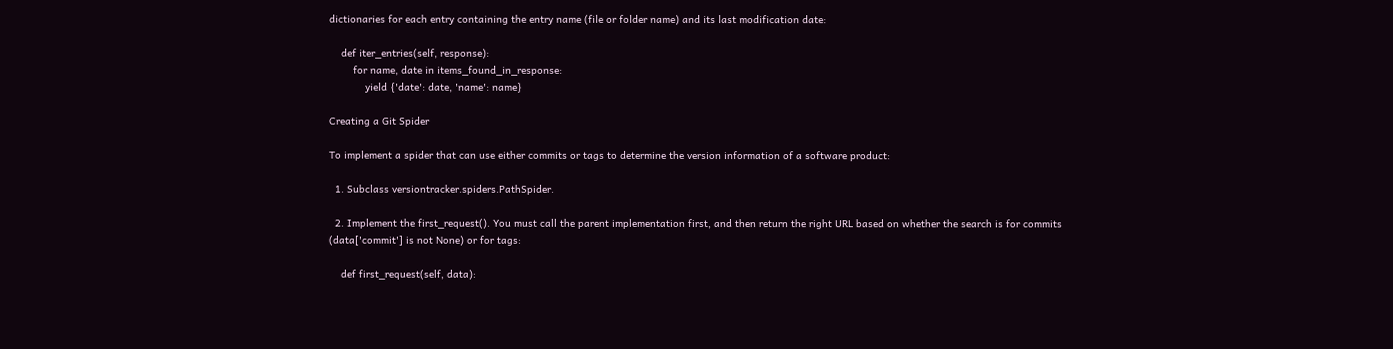dictionaries for each entry containing the entry name (file or folder name) and its last modification date:

    def iter_entries(self, response):
        for name, date in items_found_in_response:
            yield {'date': date, 'name': name}

Creating a Git Spider

To implement a spider that can use either commits or tags to determine the version information of a software product:

  1. Subclass versiontracker.spiders.PathSpider.

  2. Implement the first_request(). You must call the parent implementation first, and then return the right URL based on whether the search is for commits (data['commit'] is not None) or for tags:

    def first_request(self, data):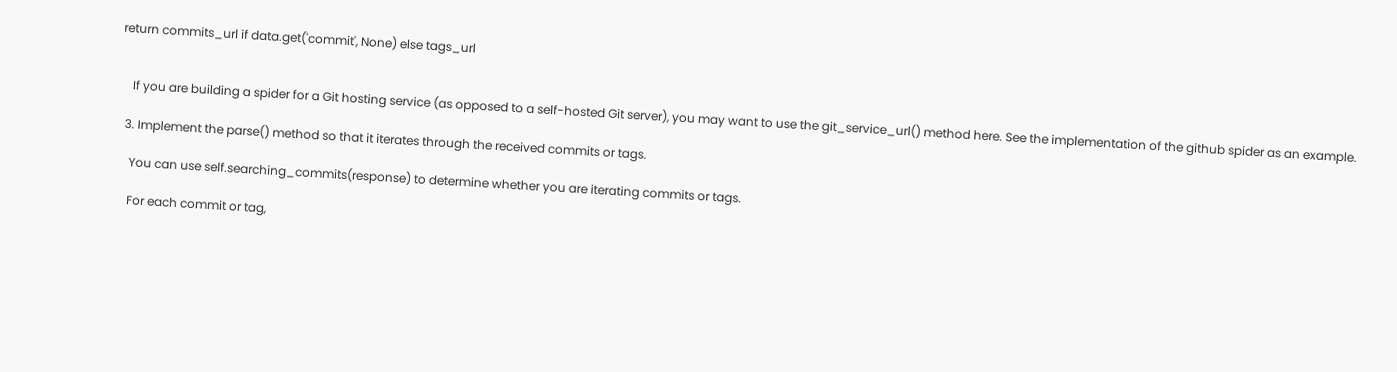return commits_url if data.get('commit', None) else tags_url


    If you are building a spider for a Git hosting service (as opposed to a self-hosted Git server), you may want to use the git_service_url() method here. See the implementation of the github spider as an example.

  3. Implement the parse() method so that it iterates through the received commits or tags.

    You can use self.searching_commits(response) to determine whether you are iterating commits or tags.

    For each commit or tag,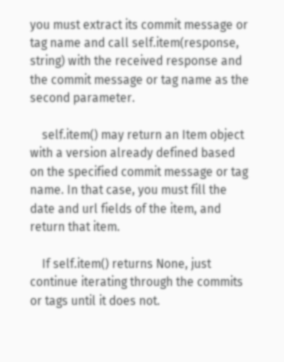you must extract its commit message or tag name and call self.item(response, string) with the received response and the commit message or tag name as the second parameter.

    self.item() may return an Item object with a version already defined based on the specified commit message or tag name. In that case, you must fill the date and url fields of the item, and return that item.

    If self.item() returns None, just continue iterating through the commits or tags until it does not.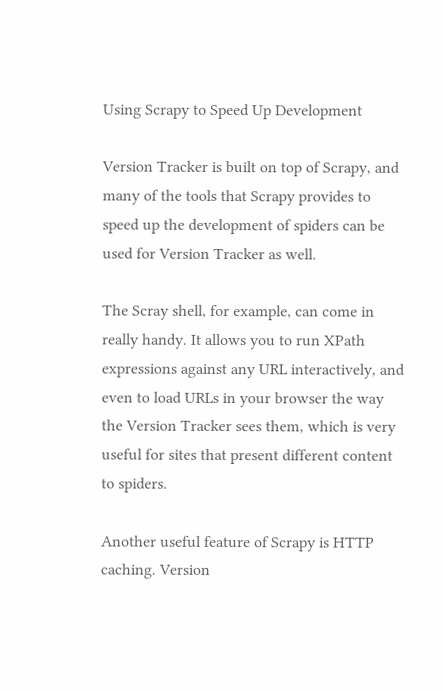Using Scrapy to Speed Up Development

Version Tracker is built on top of Scrapy, and many of the tools that Scrapy provides to speed up the development of spiders can be used for Version Tracker as well.

The Scray shell, for example, can come in really handy. It allows you to run XPath expressions against any URL interactively, and even to load URLs in your browser the way the Version Tracker sees them, which is very useful for sites that present different content to spiders.

Another useful feature of Scrapy is HTTP caching. Version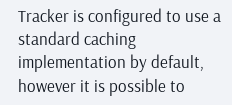Tracker is configured to use a standard caching implementation by default, however it is possible to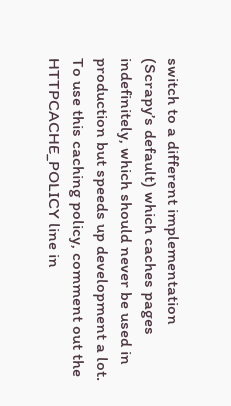switch to a different implementation (Scrapy’s default) which caches pages indefinitely, which should never be used in production but speeds up development a lot. To use this caching policy, comment out the HTTPCACHE_POLICY line in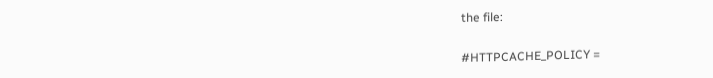the file:

#HTTPCACHE_POLICY =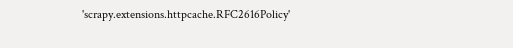'scrapy.extensions.httpcache.RFC2616Policy'